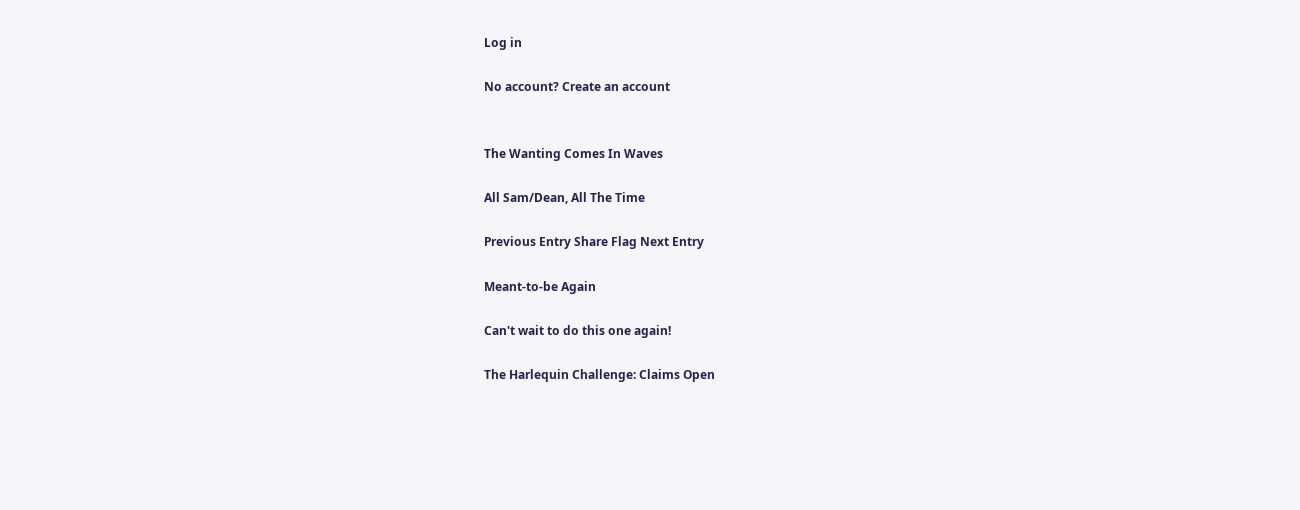Log in

No account? Create an account


The Wanting Comes In Waves

All Sam/Dean, All The Time

Previous Entry Share Flag Next Entry

Meant-to-be Again

Can't wait to do this one again!

The Harlequin Challenge: Claims Open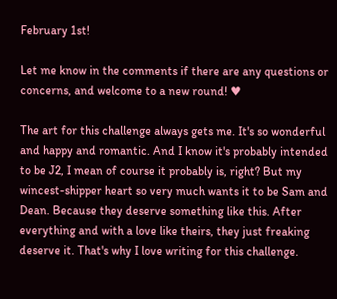February 1st!

Let me know in the comments if there are any questions or concerns, and welcome to a new round! ♥

The art for this challenge always gets me. It's so wonderful and happy and romantic. And I know it's probably intended to be J2, I mean of course it probably is, right? But my wincest-shipper heart so very much wants it to be Sam and Dean. Because they deserve something like this. After everything and with a love like theirs, they just freaking deserve it. That's why I love writing for this challenge.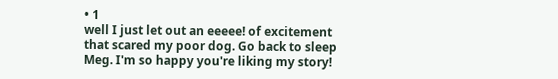• 1
well I just let out an eeeee! of excitement that scared my poor dog. Go back to sleep Meg. I'm so happy you're liking my story!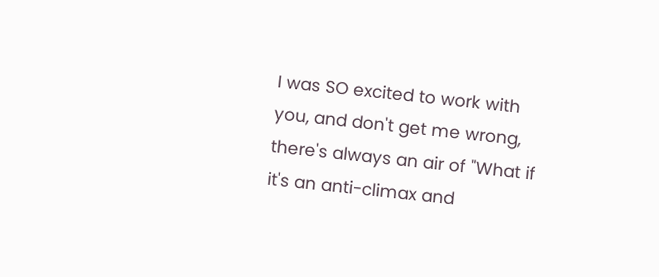I was SO excited to work with you, and don't get me wrong, there's always an air of "What if it's an anti-climax and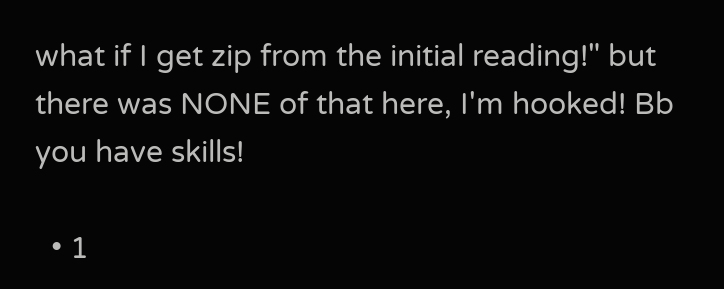what if I get zip from the initial reading!" but there was NONE of that here, I'm hooked! Bb you have skills!

  • 1